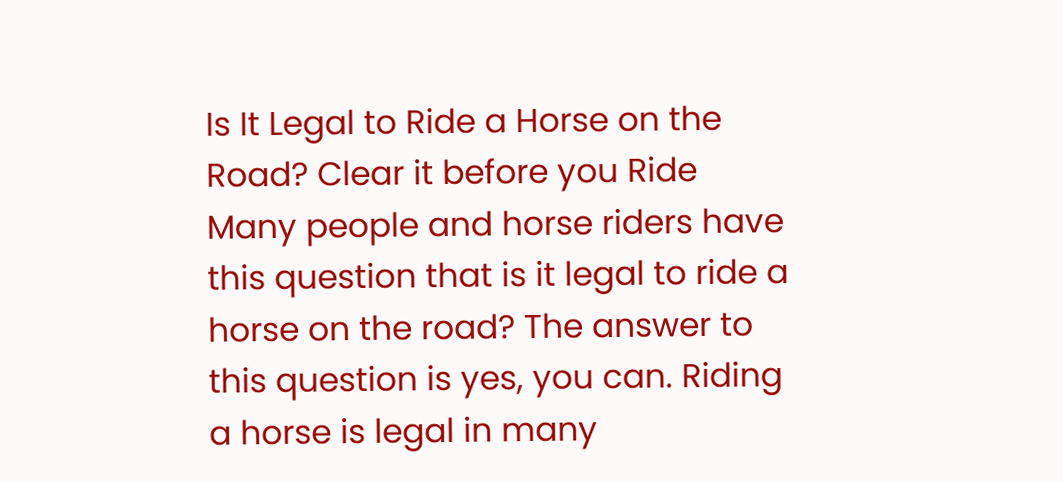Is It Legal to Ride a Horse on the Road? Clear it before you Ride
Many people and horse riders have this question that is it legal to ride a horse on the road? The answer to this question is yes, you can. Riding a horse is legal in many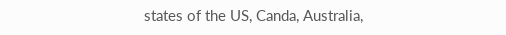states of the US, Canda, Australia,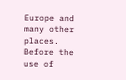Europe and many other places. Before the use of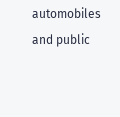automobiles and public